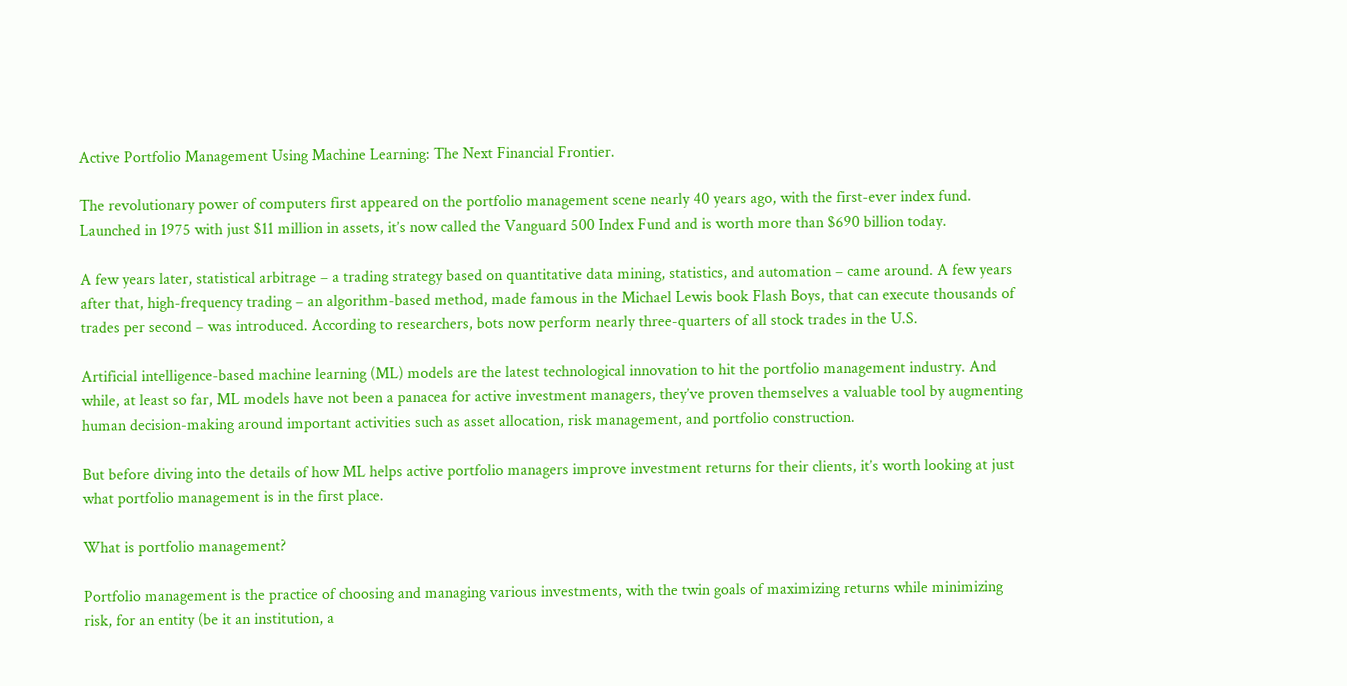Active Portfolio Management Using Machine Learning: The Next Financial Frontier.

The revolutionary power of computers first appeared on the portfolio management scene nearly 40 years ago, with the first-ever index fund. Launched in 1975 with just $11 million in assets, it’s now called the Vanguard 500 Index Fund and is worth more than $690 billion today.

A few years later, statistical arbitrage – a trading strategy based on quantitative data mining, statistics, and automation – came around. A few years after that, high-frequency trading – an algorithm-based method, made famous in the Michael Lewis book Flash Boys, that can execute thousands of trades per second – was introduced. According to researchers, bots now perform nearly three-quarters of all stock trades in the U.S.

Artificial intelligence-based machine learning (ML) models are the latest technological innovation to hit the portfolio management industry. And while, at least so far, ML models have not been a panacea for active investment managers, they’ve proven themselves a valuable tool by augmenting human decision-making around important activities such as asset allocation, risk management, and portfolio construction.

But before diving into the details of how ML helps active portfolio managers improve investment returns for their clients, it’s worth looking at just what portfolio management is in the first place.

What is portfolio management?

Portfolio management is the practice of choosing and managing various investments, with the twin goals of maximizing returns while minimizing risk, for an entity (be it an institution, a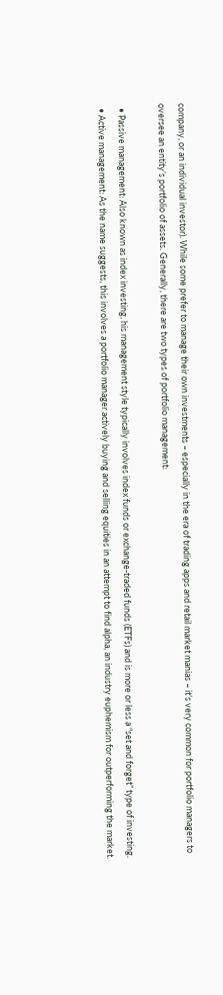company, or an individual investor). While some prefer to manage their own investments – especially in the era of trading apps and retail market manias – it’s very common for portfolio managers to oversee an entity’s portfolio of assets. Generally, there are two types of portfolio management:

  • Passive management: Also known as index investing, his management style typically involves index funds or exchange-traded funds (ETFs) and is more or less a “set and forget” type of investing.
  • Active management: As the name suggests, this involves a portfolio manager actively buying and selling equities in an attempt to find alpha, an industry euphemism for outperforming the market.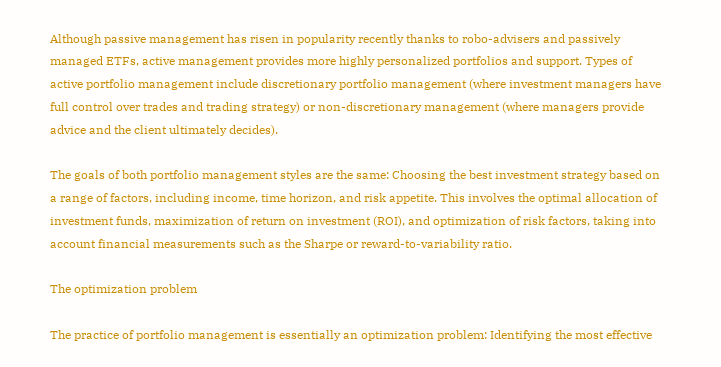Although passive management has risen in popularity recently thanks to robo-advisers and passively managed ETFs, active management provides more highly personalized portfolios and support. Types of active portfolio management include discretionary portfolio management (where investment managers have full control over trades and trading strategy) or non-discretionary management (where managers provide advice and the client ultimately decides).

The goals of both portfolio management styles are the same: Choosing the best investment strategy based on a range of factors, including income, time horizon, and risk appetite. This involves the optimal allocation of investment funds, maximization of return on investment (ROI), and optimization of risk factors, taking into account financial measurements such as the Sharpe or reward-to-variability ratio.

The optimization problem

The practice of portfolio management is essentially an optimization problem: Identifying the most effective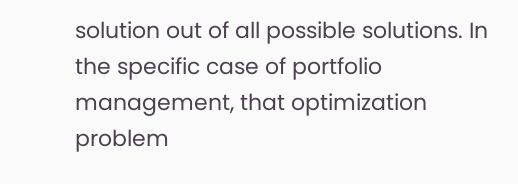solution out of all possible solutions. In the specific case of portfolio management, that optimization problem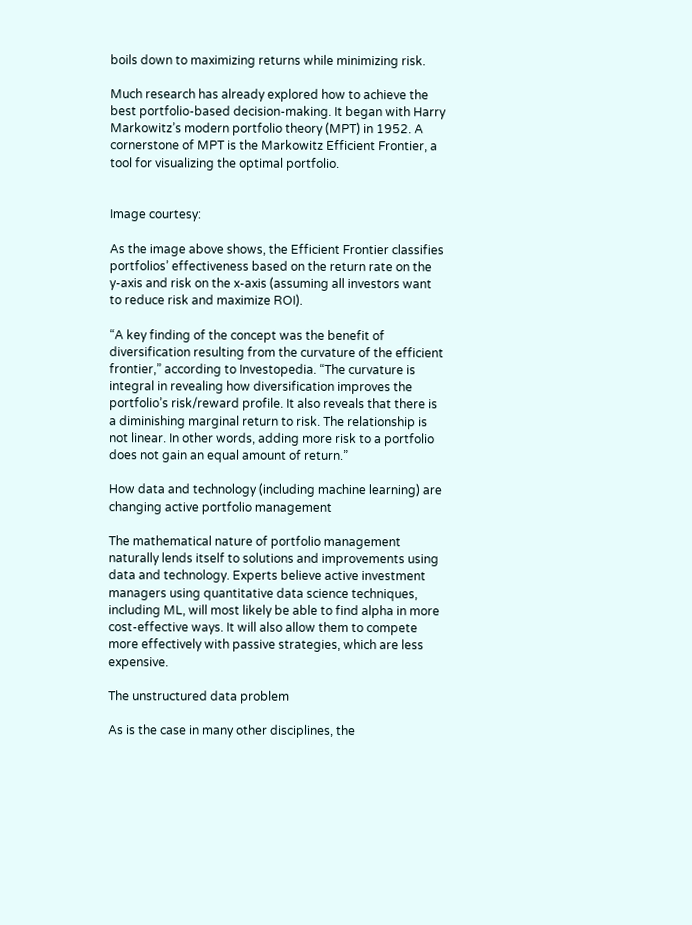boils down to maximizing returns while minimizing risk.

Much research has already explored how to achieve the best portfolio-based decision-making. It began with Harry Markowitz’s modern portfolio theory (MPT) in 1952. A cornerstone of MPT is the Markowitz Efficient Frontier, a tool for visualizing the optimal portfolio.


Image courtesy:

As the image above shows, the Efficient Frontier classifies portfolios’ effectiveness based on the return rate on the y-axis and risk on the x-axis (assuming all investors want to reduce risk and maximize ROI).

“A key finding of the concept was the benefit of diversification resulting from the curvature of the efficient frontier,” according to Investopedia. “The curvature is integral in revealing how diversification improves the portfolio’s risk/reward profile. It also reveals that there is a diminishing marginal return to risk. The relationship is not linear. In other words, adding more risk to a portfolio does not gain an equal amount of return.”

How data and technology (including machine learning) are changing active portfolio management

The mathematical nature of portfolio management naturally lends itself to solutions and improvements using data and technology. Experts believe active investment managers using quantitative data science techniques, including ML, will most likely be able to find alpha in more cost-effective ways. It will also allow them to compete more effectively with passive strategies, which are less expensive.

The unstructured data problem

As is the case in many other disciplines, the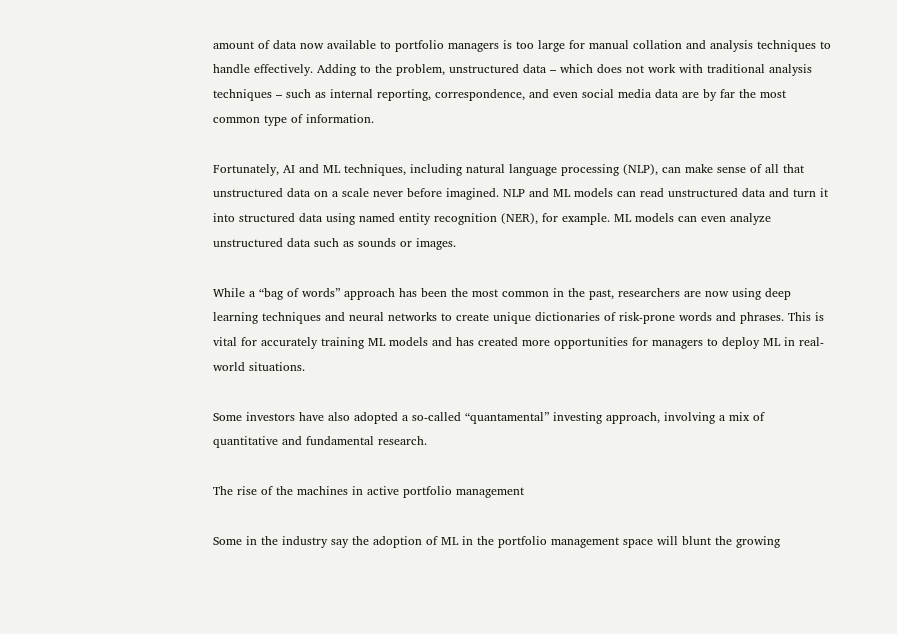amount of data now available to portfolio managers is too large for manual collation and analysis techniques to handle effectively. Adding to the problem, unstructured data – which does not work with traditional analysis techniques – such as internal reporting, correspondence, and even social media data are by far the most common type of information.

Fortunately, AI and ML techniques, including natural language processing (NLP), can make sense of all that unstructured data on a scale never before imagined. NLP and ML models can read unstructured data and turn it into structured data using named entity recognition (NER), for example. ML models can even analyze unstructured data such as sounds or images.

While a “bag of words” approach has been the most common in the past, researchers are now using deep learning techniques and neural networks to create unique dictionaries of risk-prone words and phrases. This is vital for accurately training ML models and has created more opportunities for managers to deploy ML in real-world situations.

Some investors have also adopted a so-called “quantamental” investing approach, involving a mix of quantitative and fundamental research.

The rise of the machines in active portfolio management

Some in the industry say the adoption of ML in the portfolio management space will blunt the growing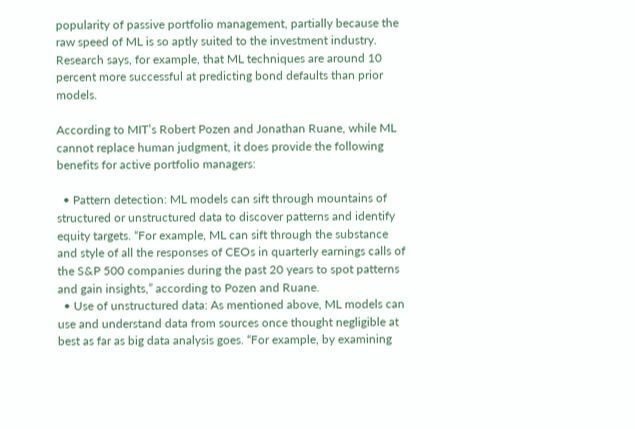popularity of passive portfolio management, partially because the raw speed of ML is so aptly suited to the investment industry. Research says, for example, that ML techniques are around 10 percent more successful at predicting bond defaults than prior models.

According to MIT’s Robert Pozen and Jonathan Ruane, while ML cannot replace human judgment, it does provide the following benefits for active portfolio managers:

  • Pattern detection: ML models can sift through mountains of structured or unstructured data to discover patterns and identify equity targets. “For example, ML can sift through the substance and style of all the responses of CEOs in quarterly earnings calls of the S&P 500 companies during the past 20 years to spot patterns and gain insights,” according to Pozen and Ruane.
  • Use of unstructured data: As mentioned above, ML models can use and understand data from sources once thought negligible at best as far as big data analysis goes. “For example, by examining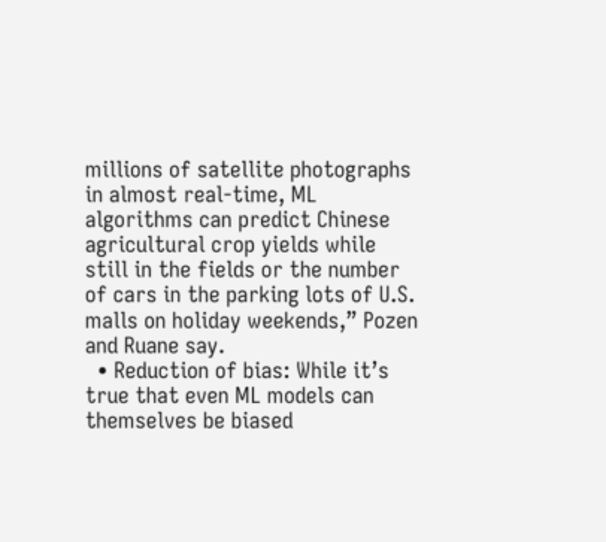millions of satellite photographs in almost real-time, ML algorithms can predict Chinese agricultural crop yields while still in the fields or the number of cars in the parking lots of U.S. malls on holiday weekends,” Pozen and Ruane say.
  • Reduction of bias: While it’s true that even ML models can themselves be biased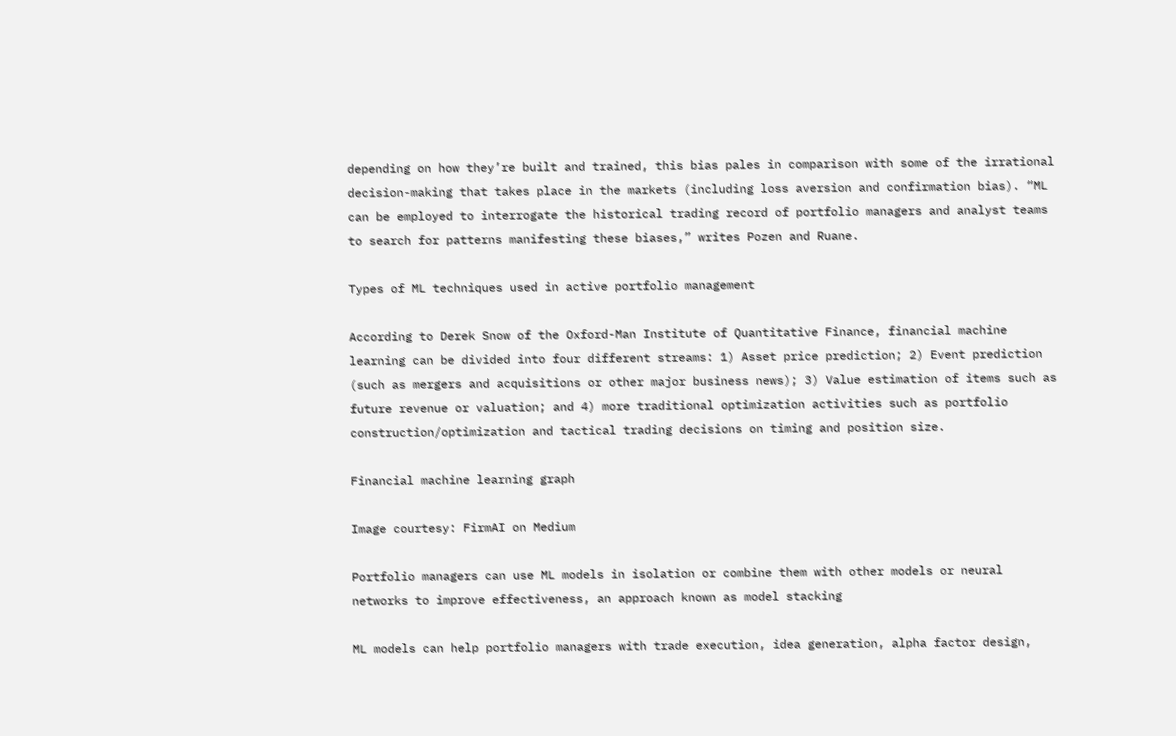depending on how they’re built and trained, this bias pales in comparison with some of the irrational decision-making that takes place in the markets (including loss aversion and confirmation bias). “ML can be employed to interrogate the historical trading record of portfolio managers and analyst teams to search for patterns manifesting these biases,” writes Pozen and Ruane.

Types of ML techniques used in active portfolio management

According to Derek Snow of the Oxford-Man Institute of Quantitative Finance, financial machine learning can be divided into four different streams: 1) Asset price prediction; 2) Event prediction (such as mergers and acquisitions or other major business news); 3) Value estimation of items such as future revenue or valuation; and 4) more traditional optimization activities such as portfolio construction/optimization and tactical trading decisions on timing and position size.

Financial machine learning graph

Image courtesy: FirmAI on Medium

Portfolio managers can use ML models in isolation or combine them with other models or neural networks to improve effectiveness, an approach known as model stacking

ML models can help portfolio managers with trade execution, idea generation, alpha factor design,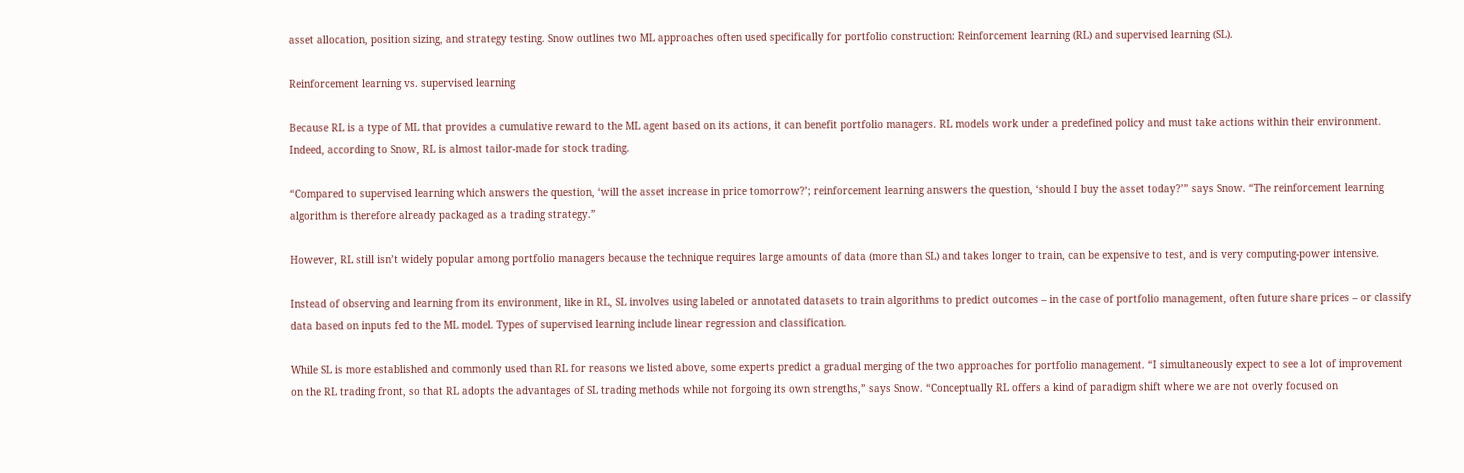asset allocation, position sizing, and strategy testing. Snow outlines two ML approaches often used specifically for portfolio construction: Reinforcement learning (RL) and supervised learning (SL).

Reinforcement learning vs. supervised learning

Because RL is a type of ML that provides a cumulative reward to the ML agent based on its actions, it can benefit portfolio managers. RL models work under a predefined policy and must take actions within their environment. Indeed, according to Snow, RL is almost tailor-made for stock trading.

“Compared to supervised learning which answers the question, ‘will the asset increase in price tomorrow?’; reinforcement learning answers the question, ‘should I buy the asset today?’” says Snow. “The reinforcement learning algorithm is therefore already packaged as a trading strategy.”

However, RL still isn’t widely popular among portfolio managers because the technique requires large amounts of data (more than SL) and takes longer to train, can be expensive to test, and is very computing-power intensive.

Instead of observing and learning from its environment, like in RL, SL involves using labeled or annotated datasets to train algorithms to predict outcomes – in the case of portfolio management, often future share prices – or classify data based on inputs fed to the ML model. Types of supervised learning include linear regression and classification.

While SL is more established and commonly used than RL for reasons we listed above, some experts predict a gradual merging of the two approaches for portfolio management. “I simultaneously expect to see a lot of improvement on the RL trading front, so that RL adopts the advantages of SL trading methods while not forgoing its own strengths,” says Snow. “Conceptually RL offers a kind of paradigm shift where we are not overly focused on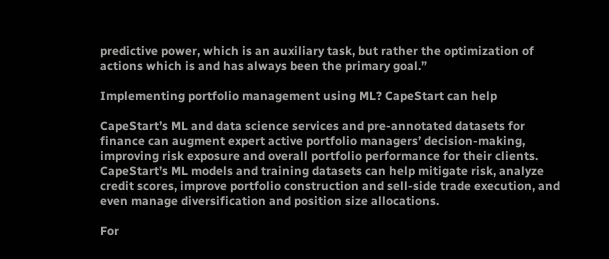predictive power, which is an auxiliary task, but rather the optimization of actions which is and has always been the primary goal.”

Implementing portfolio management using ML? CapeStart can help

CapeStart’s ML and data science services and pre-annotated datasets for finance can augment expert active portfolio managers’ decision-making, improving risk exposure and overall portfolio performance for their clients. CapeStart’s ML models and training datasets can help mitigate risk, analyze credit scores, improve portfolio construction and sell-side trade execution, and even manage diversification and position size allocations.

For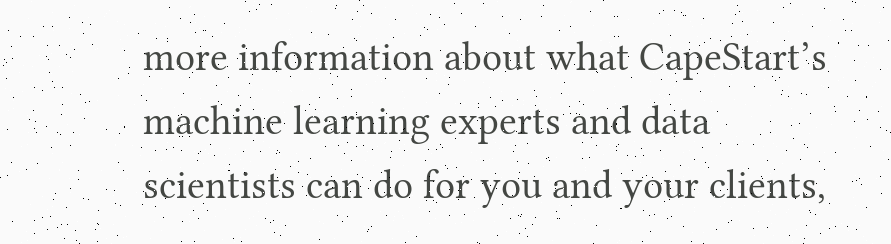more information about what CapeStart’s machine learning experts and data scientists can do for you and your clients,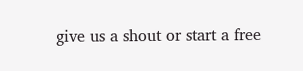give us a shout or start a free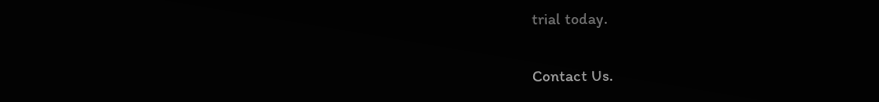trial today.

Contact Us.